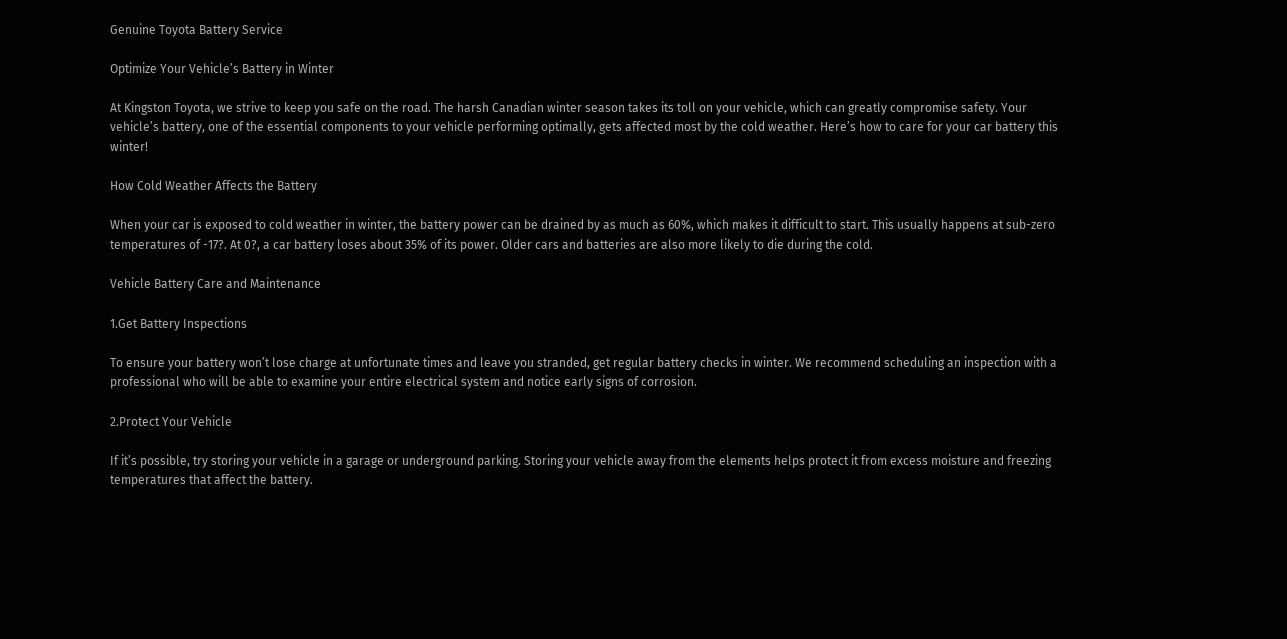Genuine Toyota Battery Service

Optimize Your Vehicle’s Battery in Winter

At Kingston Toyota, we strive to keep you safe on the road. The harsh Canadian winter season takes its toll on your vehicle, which can greatly compromise safety. Your vehicle’s battery, one of the essential components to your vehicle performing optimally, gets affected most by the cold weather. Here’s how to care for your car battery this winter!

How Cold Weather Affects the Battery

When your car is exposed to cold weather in winter, the battery power can be drained by as much as 60%, which makes it difficult to start. This usually happens at sub-zero temperatures of -17?. At 0?, a car battery loses about 35% of its power. Older cars and batteries are also more likely to die during the cold.

Vehicle Battery Care and Maintenance

1.Get Battery Inspections

To ensure your battery won’t lose charge at unfortunate times and leave you stranded, get regular battery checks in winter. We recommend scheduling an inspection with a professional who will be able to examine your entire electrical system and notice early signs of corrosion.

2.Protect Your Vehicle

If it’s possible, try storing your vehicle in a garage or underground parking. Storing your vehicle away from the elements helps protect it from excess moisture and freezing temperatures that affect the battery.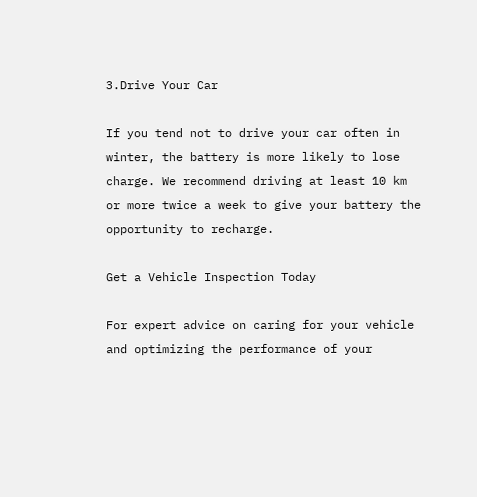3.Drive Your Car

If you tend not to drive your car often in winter, the battery is more likely to lose charge. We recommend driving at least 10 km or more twice a week to give your battery the opportunity to recharge.

Get a Vehicle Inspection Today

For expert advice on caring for your vehicle and optimizing the performance of your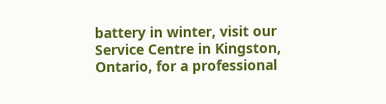battery in winter, visit our Service Centre in Kingston, Ontario, for a professional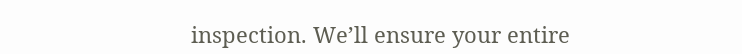inspection. We’ll ensure your entire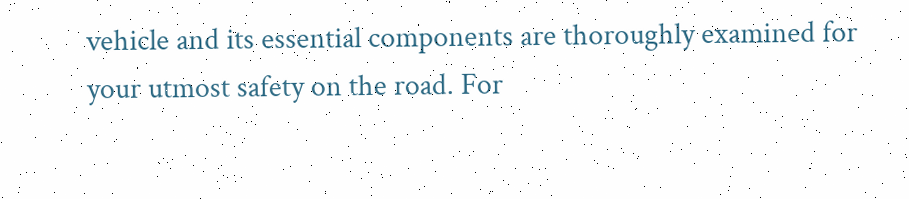vehicle and its essential components are thoroughly examined for your utmost safety on the road. For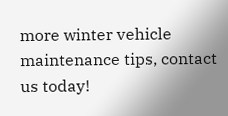more winter vehicle maintenance tips, contact us today!